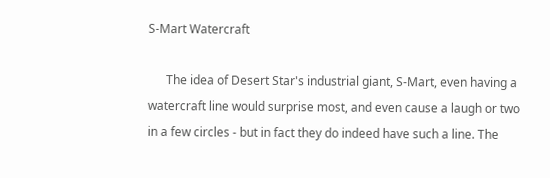S-Mart Watercraft

      The idea of Desert Star's industrial giant, S-Mart, even having a watercraft line would surprise most, and even cause a laugh or two in a few circles - but in fact they do indeed have such a line. The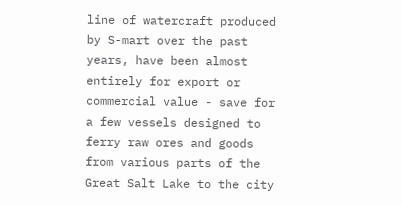line of watercraft produced by S-mart over the past years, have been almost entirely for export or commercial value - save for a few vessels designed to ferry raw ores and goods from various parts of the Great Salt Lake to the city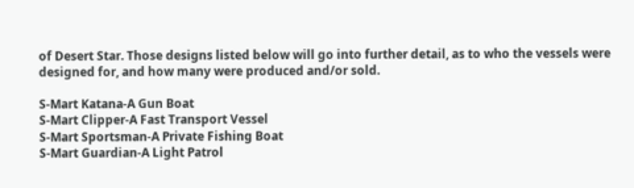of Desert Star. Those designs listed below will go into further detail, as to who the vessels were designed for, and how many were produced and/or sold.

S-Mart Katana-A Gun Boat
S-Mart Clipper-A Fast Transport Vessel
S-Mart Sportsman-A Private Fishing Boat
S-Mart Guardian-A Light Patrol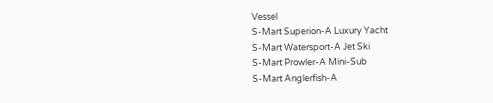Vessel
S-Mart Superion-A Luxury Yacht
S-Mart Watersport-A Jet Ski
S-Mart Prowler-A Mini-Sub
S-Mart Anglerfish-A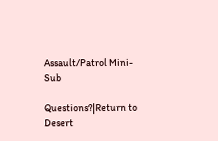Assault/Patrol Mini-Sub

Questions?|Return to Desert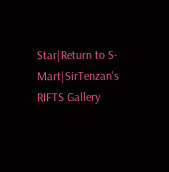Star|Return to S-Mart|SirTenzan's RIFTS Gallery